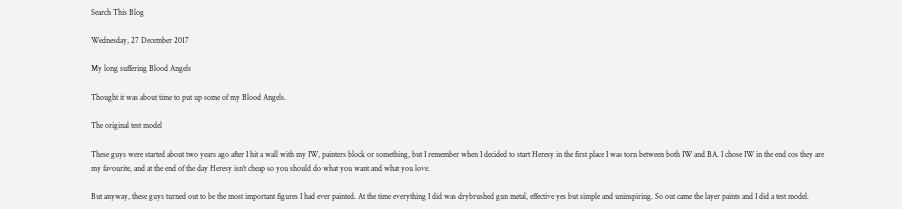Search This Blog

Wednesday, 27 December 2017

My long suffering Blood Angels

Thought it was about time to put up some of my Blood Angels.

The original test model

These guys were started about two years ago after I hit a wall with my IW, painters block or something, but I remember when I decided to start Heresy in the first place I was torn between both IW and BA. I chose IW in the end cos they are my favourite, and at the end of the day Heresy isn't cheap so you should do what you want and what you love.

But anyway, these guys turned out to be the most important figures I had ever painted. At the time everything I did was drybrushed gun metal, effective yes but simple and uninspiring. So out came the layer paints and I did a test model.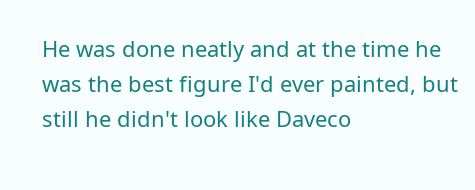He was done neatly and at the time he was the best figure I'd ever painted, but still he didn't look like Daveco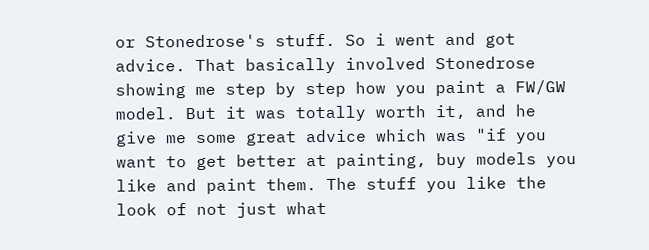or Stonedrose's stuff. So i went and got advice. That basically involved Stonedrose showing me step by step how you paint a FW/GW model. But it was totally worth it, and he give me some great advice which was "if you want to get better at painting, buy models you like and paint them. The stuff you like the look of not just what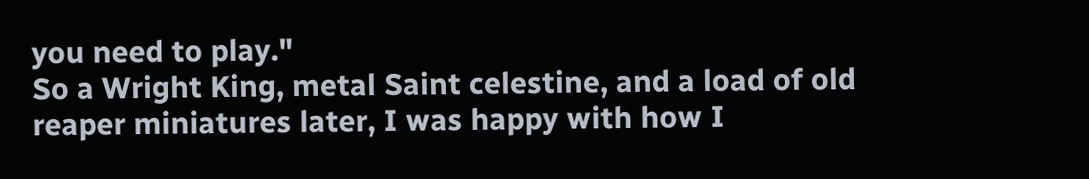you need to play."
So a Wright King, metal Saint celestine, and a load of old reaper miniatures later, I was happy with how I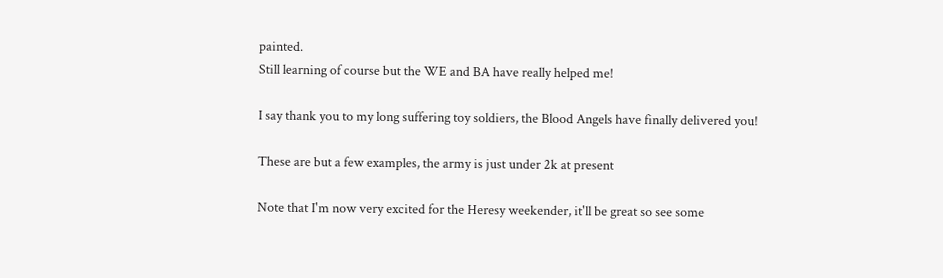painted.
Still learning of course but the WE and BA have really helped me!

I say thank you to my long suffering toy soldiers, the Blood Angels have finally delivered you!

These are but a few examples, the army is just under 2k at present

Note that I'm now very excited for the Heresy weekender, it'll be great so see some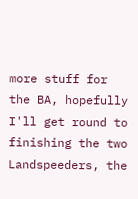more stuff for the BA, hopefully I'll get round to finishing the two Landspeeders, the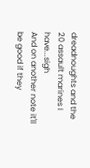dreadnoughts and the 20 assault marines I have...sigh
And on another note it'll be good if they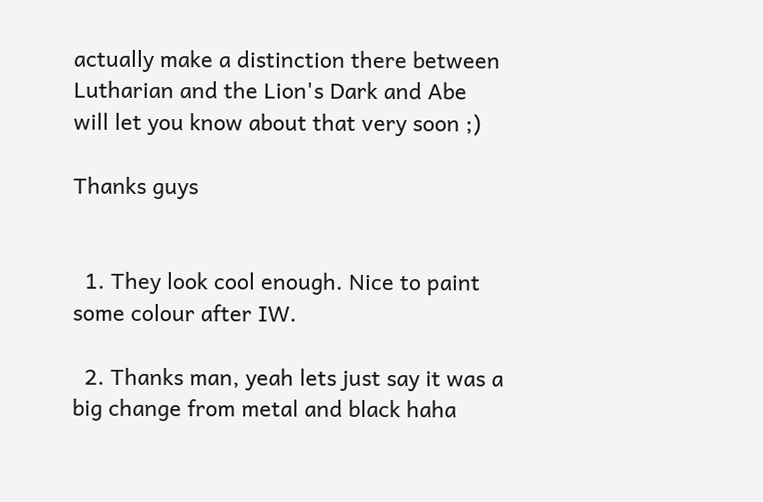actually make a distinction there between Lutharian and the Lion's Dark and Abe will let you know about that very soon ;)

Thanks guys


  1. They look cool enough. Nice to paint some colour after IW.

  2. Thanks man, yeah lets just say it was a big change from metal and black haha